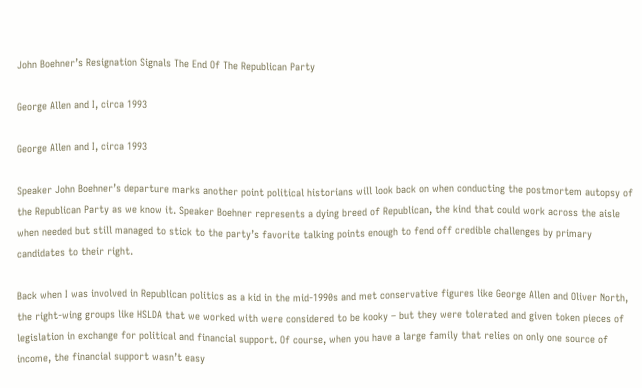John Boehner’s Resignation Signals The End Of The Republican Party

George Allen and I, circa 1993

George Allen and I, circa 1993

Speaker John Boehner’s departure marks another point political historians will look back on when conducting the postmortem autopsy of the Republican Party as we know it. Speaker Boehner represents a dying breed of Republican, the kind that could work across the aisle when needed but still managed to stick to the party’s favorite talking points enough to fend off credible challenges by primary candidates to their right.

Back when I was involved in Republican politics as a kid in the mid-1990s and met conservative figures like George Allen and Oliver North, the right-wing groups like HSLDA that we worked with were considered to be kooky – but they were tolerated and given token pieces of legislation in exchange for political and financial support. Of course, when you have a large family that relies on only one source of income, the financial support wasn’t easy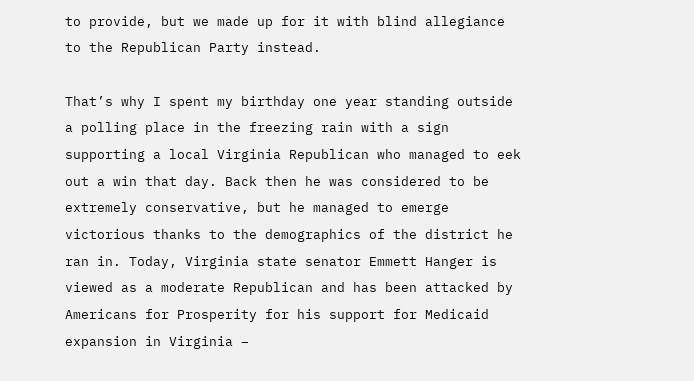to provide, but we made up for it with blind allegiance to the Republican Party instead.

That’s why I spent my birthday one year standing outside a polling place in the freezing rain with a sign supporting a local Virginia Republican who managed to eek out a win that day. Back then he was considered to be extremely conservative, but he managed to emerge victorious thanks to the demographics of the district he ran in. Today, Virginia state senator Emmett Hanger is viewed as a moderate Republican and has been attacked by Americans for Prosperity for his support for Medicaid expansion in Virginia –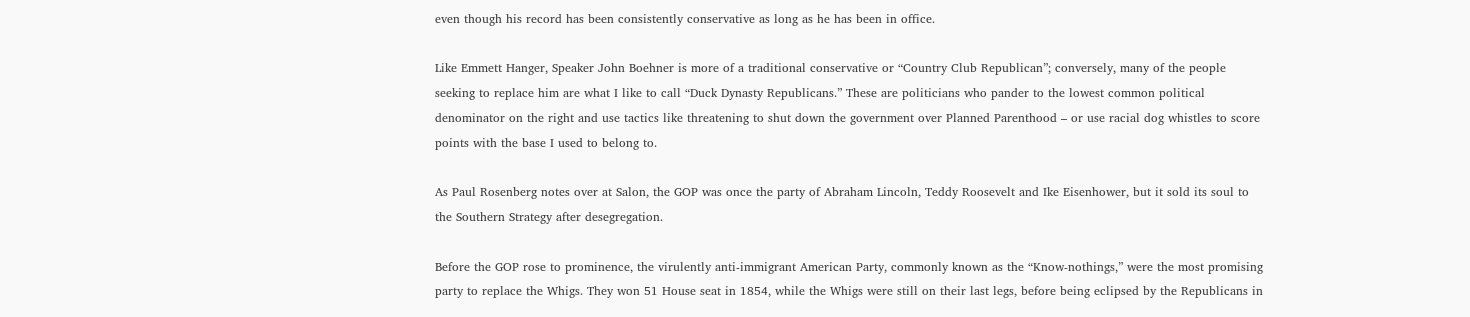even though his record has been consistently conservative as long as he has been in office.

Like Emmett Hanger, Speaker John Boehner is more of a traditional conservative or “Country Club Republican”; conversely, many of the people seeking to replace him are what I like to call “Duck Dynasty Republicans.” These are politicians who pander to the lowest common political denominator on the right and use tactics like threatening to shut down the government over Planned Parenthood – or use racial dog whistles to score points with the base I used to belong to.

As Paul Rosenberg notes over at Salon, the GOP was once the party of Abraham Lincoln, Teddy Roosevelt and Ike Eisenhower, but it sold its soul to the Southern Strategy after desegregation.

Before the GOP rose to prominence, the virulently anti-immigrant American Party, commonly known as the “Know-nothings,” were the most promising party to replace the Whigs. They won 51 House seat in 1854, while the Whigs were still on their last legs, before being eclipsed by the Republicans in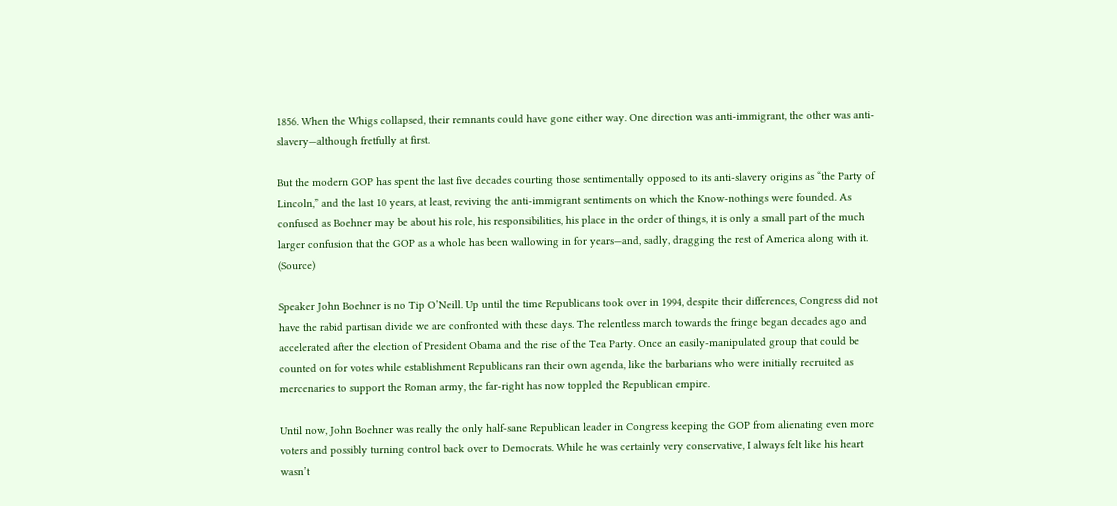1856. When the Whigs collapsed, their remnants could have gone either way. One direction was anti-immigrant, the other was anti-slavery—although fretfully at first.

But the modern GOP has spent the last five decades courting those sentimentally opposed to its anti-slavery origins as “the Party of Lincoln,” and the last 10 years, at least, reviving the anti-immigrant sentiments on which the Know-nothings were founded. As confused as Boehner may be about his role, his responsibilities, his place in the order of things, it is only a small part of the much larger confusion that the GOP as a whole has been wallowing in for years—and, sadly, dragging the rest of America along with it. (Source)

Speaker John Boehner is no Tip O’Neill. Up until the time Republicans took over in 1994, despite their differences, Congress did not have the rabid partisan divide we are confronted with these days. The relentless march towards the fringe began decades ago and accelerated after the election of President Obama and the rise of the Tea Party. Once an easily-manipulated group that could be counted on for votes while establishment Republicans ran their own agenda, like the barbarians who were initially recruited as mercenaries to support the Roman army, the far-right has now toppled the Republican empire.

Until now, John Boehner was really the only half-sane Republican leader in Congress keeping the GOP from alienating even more voters and possibly turning control back over to Democrats. While he was certainly very conservative, I always felt like his heart wasn’t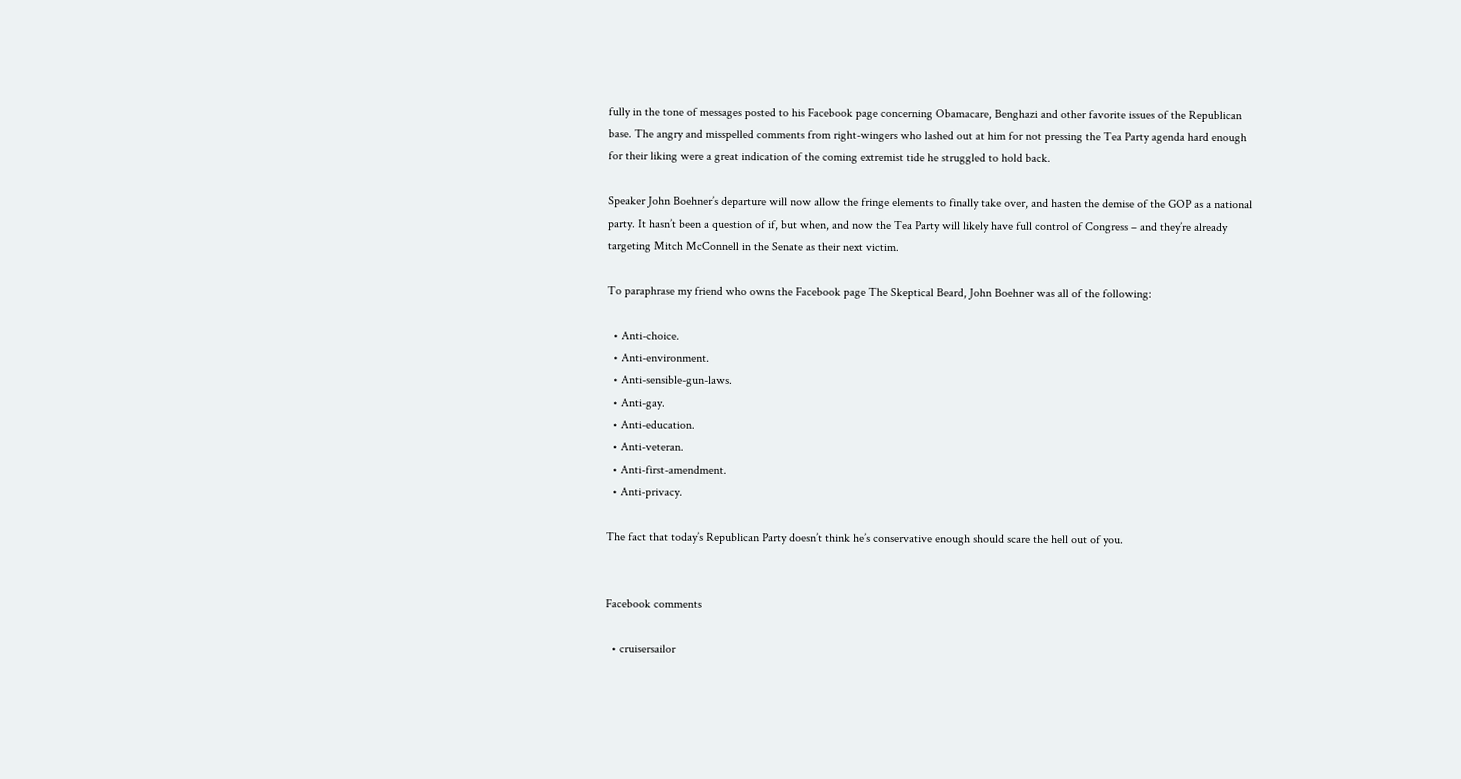fully in the tone of messages posted to his Facebook page concerning Obamacare, Benghazi and other favorite issues of the Republican base. The angry and misspelled comments from right-wingers who lashed out at him for not pressing the Tea Party agenda hard enough for their liking were a great indication of the coming extremist tide he struggled to hold back.

Speaker John Boehner’s departure will now allow the fringe elements to finally take over, and hasten the demise of the GOP as a national party. It hasn’t been a question of if, but when, and now the Tea Party will likely have full control of Congress – and they’re already targeting Mitch McConnell in the Senate as their next victim.

To paraphrase my friend who owns the Facebook page The Skeptical Beard, John Boehner was all of the following:

  • Anti-choice.
  • Anti-environment.
  • Anti-sensible-gun-laws.
  • Anti-gay.
  • Anti-education.
  • Anti-veteran.
  • Anti-first-amendment.
  • Anti-privacy.

The fact that today’s Republican Party doesn’t think he’s conservative enough should scare the hell out of you.


Facebook comments

  • cruisersailor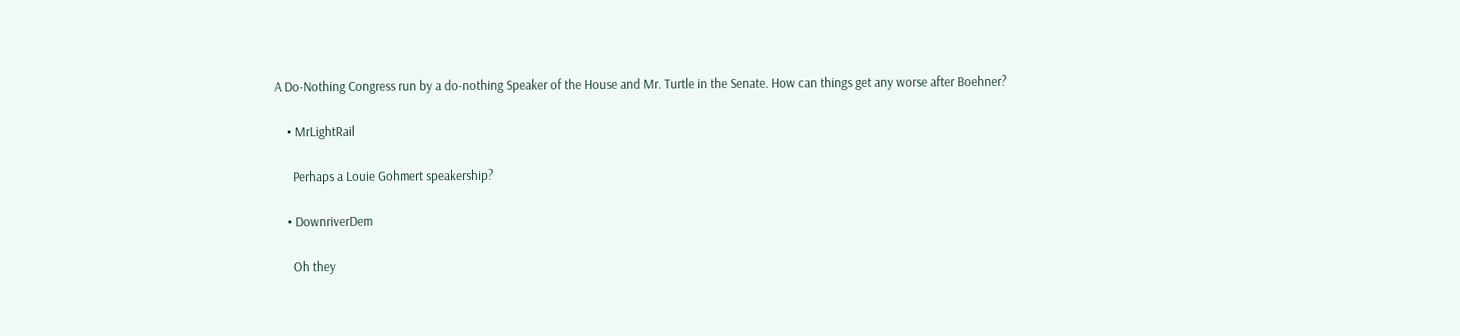A Do-Nothing Congress run by a do-nothing Speaker of the House and Mr. Turtle in the Senate. How can things get any worse after Boehner?

    • MrLightRail

      Perhaps a Louie Gohmert speakership?

    • DownriverDem

      Oh they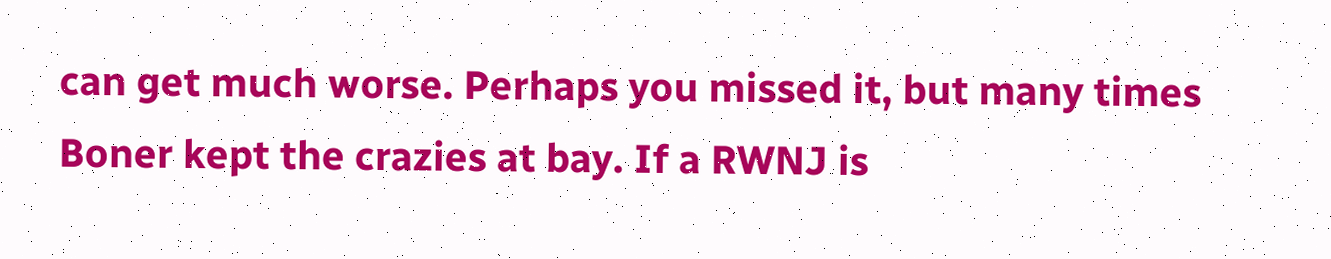can get much worse. Perhaps you missed it, but many times Boner kept the crazies at bay. If a RWNJ is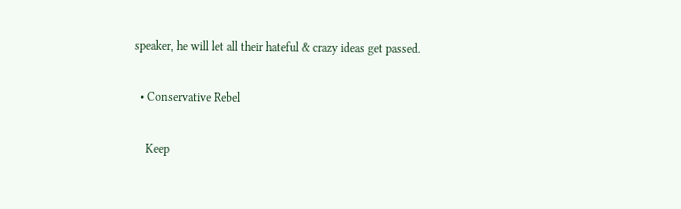speaker, he will let all their hateful & crazy ideas get passed.

  • Conservative Rebel

    Keep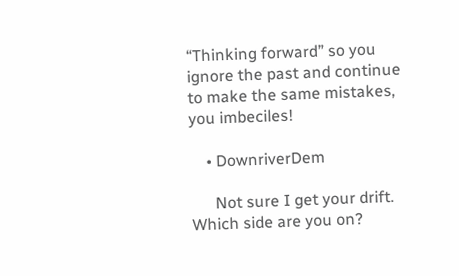“Thinking forward” so you ignore the past and continue to make the same mistakes, you imbeciles!

    • DownriverDem

      Not sure I get your drift. Which side are you on?